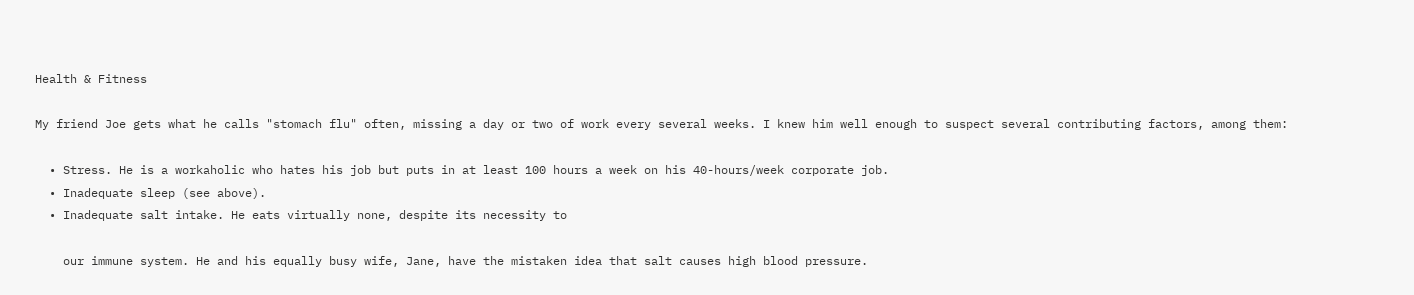Health & Fitness

My friend Joe gets what he calls "stomach flu" often, missing a day or two of work every several weeks. I knew him well enough to suspect several contributing factors, among them:

  • Stress. He is a workaholic who hates his job but puts in at least 100 hours a week on his 40-hours/week corporate job.
  • Inadequate sleep (see above).
  • Inadequate salt intake. He eats virtually none, despite its necessity to

    our immune system. He and his equally busy wife, Jane, have the mistaken idea that salt causes high blood pressure.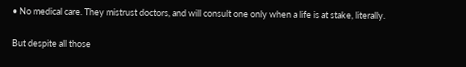• No medical care. They mistrust doctors, and will consult one only when a life is at stake, literally.

But despite all those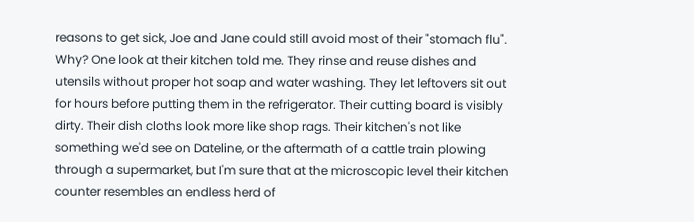reasons to get sick, Joe and Jane could still avoid most of their "stomach flu". Why? One look at their kitchen told me. They rinse and reuse dishes and utensils without proper hot soap and water washing. They let leftovers sit out for hours before putting them in the refrigerator. Their cutting board is visibly dirty. Their dish cloths look more like shop rags. Their kitchen's not like something we'd see on Dateline, or the aftermath of a cattle train plowing through a supermarket, but I'm sure that at the microscopic level their kitchen counter resembles an endless herd of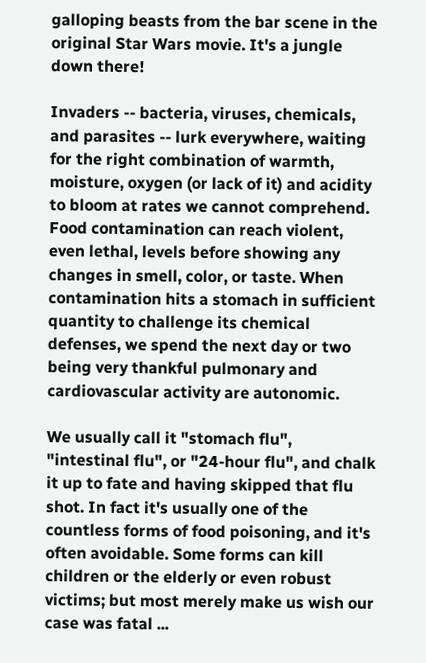galloping beasts from the bar scene in the original Star Wars movie. It's a jungle down there!

Invaders -- bacteria, viruses, chemicals, and parasites -- lurk everywhere, waiting for the right combination of warmth, moisture, oxygen (or lack of it) and acidity to bloom at rates we cannot comprehend. Food contamination can reach violent, even lethal, levels before showing any changes in smell, color, or taste. When contamination hits a stomach in sufficient quantity to challenge its chemical defenses, we spend the next day or two being very thankful pulmonary and cardiovascular activity are autonomic.

We usually call it "stomach flu", "intestinal flu", or "24-hour flu", and chalk it up to fate and having skipped that flu shot. In fact it's usually one of the countless forms of food poisoning, and it's often avoidable. Some forms can kill children or the elderly or even robust victims; but most merely make us wish our case was fatal ...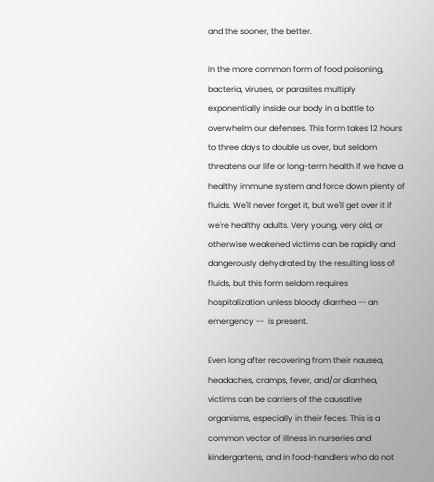and the sooner, the better.

In the more common form of food poisoning, bacteria, viruses, or parasites multiply exponentially inside our body in a battle to overwhelm our defenses. This form takes 12 hours to three days to double us over, but seldom threatens our life or long-term health if we have a healthy immune system and force down plenty of fluids. We'll never forget it, but we'll get over it if we're healthy adults. Very young, very old, or otherwise weakened victims can be rapidly and dangerously dehydrated by the resulting loss of fluids, but this form seldom requires hospitalization unless bloody diarrhea -- an emergency --  is present.

Even long after recovering from their nausea, headaches, cramps, fever, and/or diarrhea, victims can be carriers of the causative organisms, especially in their feces. This is a common vector of illness in nurseries and kindergartens, and in food-handlers who do not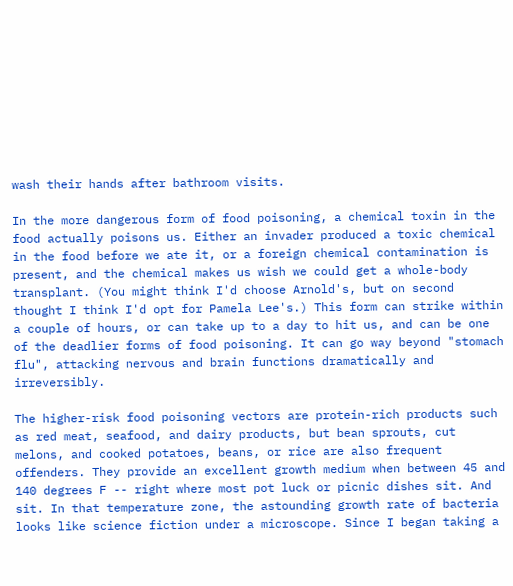wash their hands after bathroom visits.

In the more dangerous form of food poisoning, a chemical toxin in the food actually poisons us. Either an invader produced a toxic chemical in the food before we ate it, or a foreign chemical contamination is present, and the chemical makes us wish we could get a whole-body transplant. (You might think I'd choose Arnold's, but on second thought I think I'd opt for Pamela Lee's.) This form can strike within a couple of hours, or can take up to a day to hit us, and can be one of the deadlier forms of food poisoning. It can go way beyond "stomach flu", attacking nervous and brain functions dramatically and irreversibly.

The higher-risk food poisoning vectors are protein-rich products such as red meat, seafood, and dairy products, but bean sprouts, cut melons, and cooked potatoes, beans, or rice are also frequent offenders. They provide an excellent growth medium when between 45 and 140 degrees F -- right where most pot luck or picnic dishes sit. And sit. In that temperature zone, the astounding growth rate of bacteria looks like science fiction under a microscope. Since I began taking a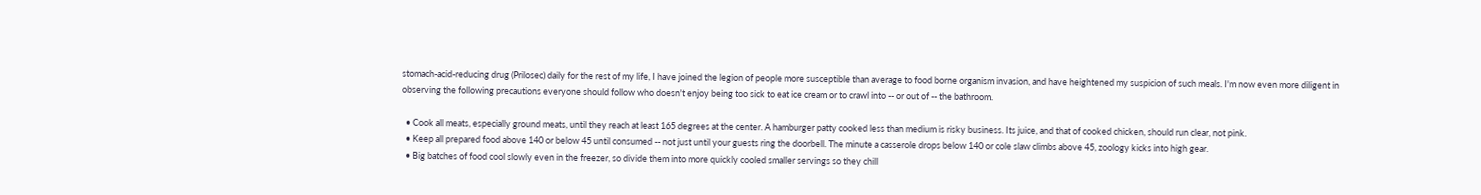stomach-acid-reducing drug (Prilosec) daily for the rest of my life, I have joined the legion of people more susceptible than average to food borne organism invasion, and have heightened my suspicion of such meals. I'm now even more diligent in observing the following precautions everyone should follow who doesn't enjoy being too sick to eat ice cream or to crawl into -- or out of -- the bathroom.

  • Cook all meats, especially ground meats, until they reach at least 165 degrees at the center. A hamburger patty cooked less than medium is risky business. Its juice, and that of cooked chicken, should run clear, not pink.
  • Keep all prepared food above 140 or below 45 until consumed -- not just until your guests ring the doorbell. The minute a casserole drops below 140 or cole slaw climbs above 45, zoology kicks into high gear.
  • Big batches of food cool slowly even in the freezer, so divide them into more quickly cooled smaller servings so they chill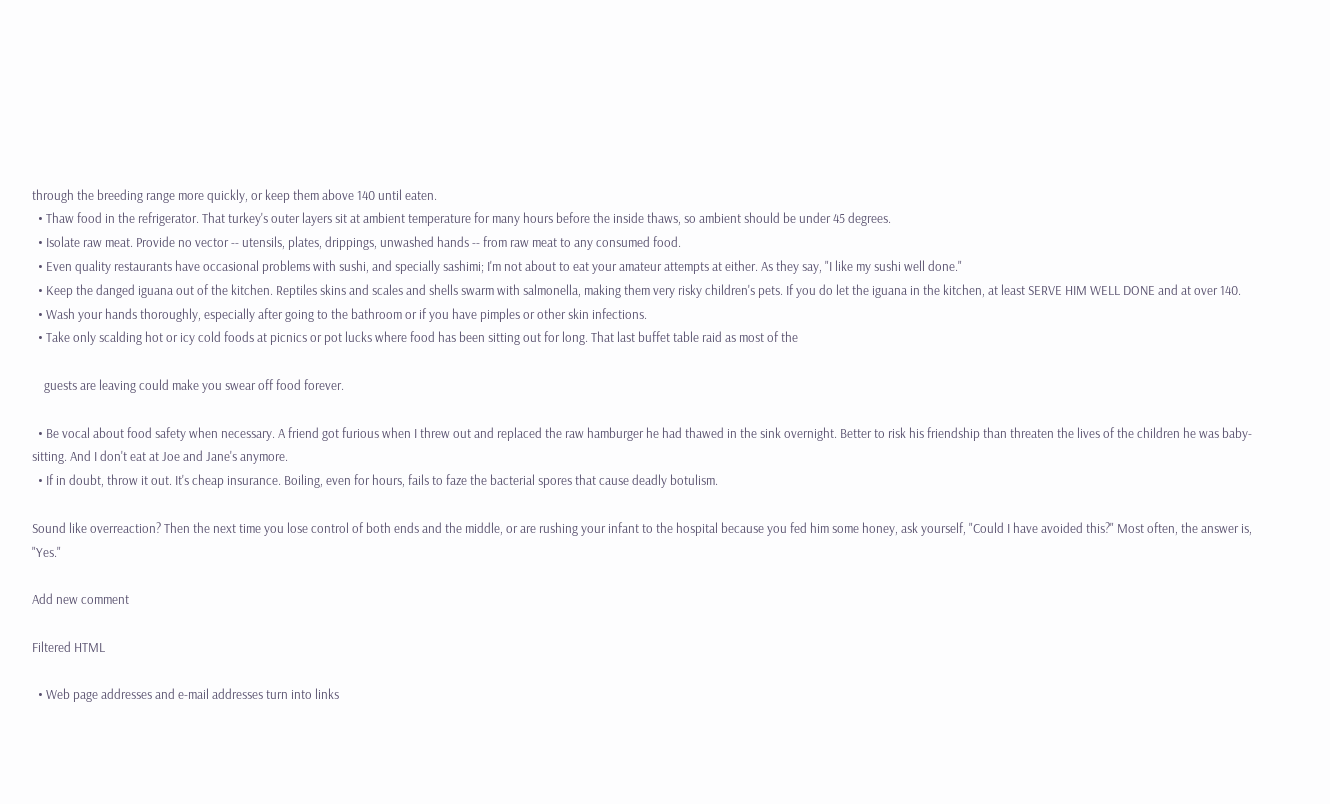through the breeding range more quickly, or keep them above 140 until eaten.
  • Thaw food in the refrigerator. That turkey's outer layers sit at ambient temperature for many hours before the inside thaws, so ambient should be under 45 degrees.
  • Isolate raw meat. Provide no vector -- utensils, plates, drippings, unwashed hands -- from raw meat to any consumed food.
  • Even quality restaurants have occasional problems with sushi, and specially sashimi; I'm not about to eat your amateur attempts at either. As they say, "I like my sushi well done."
  • Keep the danged iguana out of the kitchen. Reptiles skins and scales and shells swarm with salmonella, making them very risky children's pets. If you do let the iguana in the kitchen, at least SERVE HIM WELL DONE and at over 140.
  • Wash your hands thoroughly, especially after going to the bathroom or if you have pimples or other skin infections.
  • Take only scalding hot or icy cold foods at picnics or pot lucks where food has been sitting out for long. That last buffet table raid as most of the

    guests are leaving could make you swear off food forever.

  • Be vocal about food safety when necessary. A friend got furious when I threw out and replaced the raw hamburger he had thawed in the sink overnight. Better to risk his friendship than threaten the lives of the children he was baby-sitting. And I don't eat at Joe and Jane's anymore.
  • If in doubt, throw it out. It's cheap insurance. Boiling, even for hours, fails to faze the bacterial spores that cause deadly botulism.

Sound like overreaction? Then the next time you lose control of both ends and the middle, or are rushing your infant to the hospital because you fed him some honey, ask yourself, "Could I have avoided this?" Most often, the answer is, "Yes."

Add new comment

Filtered HTML

  • Web page addresses and e-mail addresses turn into links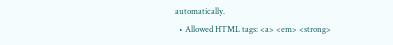automatically.
  • Allowed HTML tags: <a> <em> <strong>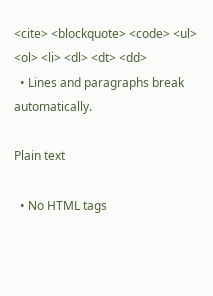<cite> <blockquote> <code> <ul> <ol> <li> <dl> <dt> <dd>
  • Lines and paragraphs break automatically.

Plain text

  • No HTML tags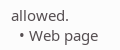allowed.
  • Web page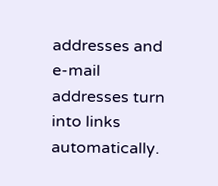addresses and e-mail addresses turn into links automatically.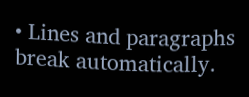• Lines and paragraphs break automatically.